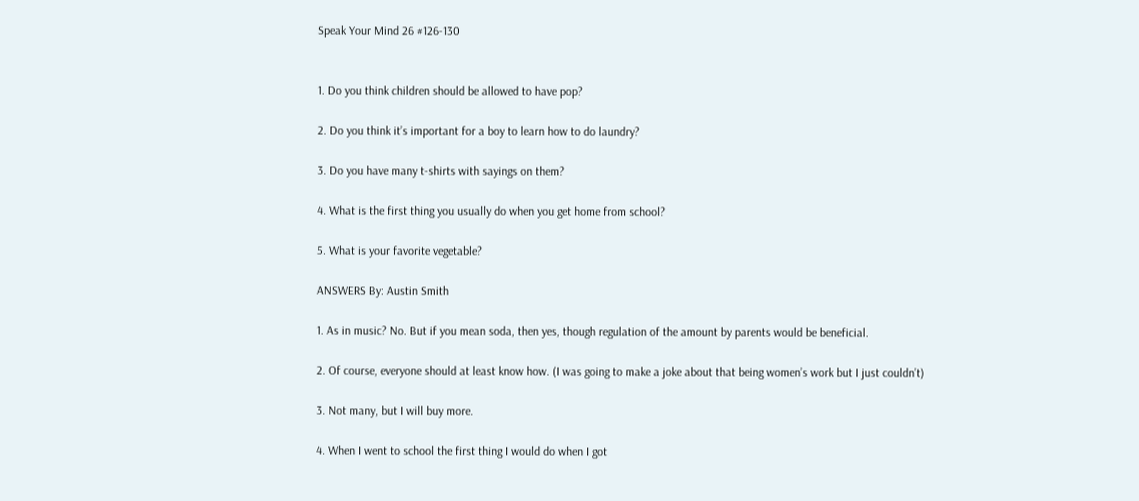Speak Your Mind 26 #126-130


1. Do you think children should be allowed to have pop?

2. Do you think it’s important for a boy to learn how to do laundry?

3. Do you have many t-shirts with sayings on them?

4. What is the first thing you usually do when you get home from school?

5. What is your favorite vegetable?

ANSWERS By: Austin Smith

1. As in music? No. But if you mean soda, then yes, though regulation of the amount by parents would be beneficial.

2. Of course, everyone should at least know how. (I was going to make a joke about that being women’s work but I just couldn’t)

3. Not many, but I will buy more.

4. When I went to school the first thing I would do when I got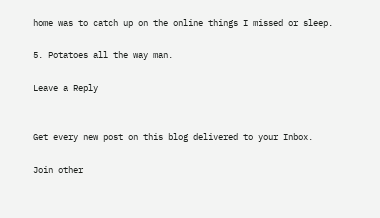home was to catch up on the online things I missed or sleep.

5. Potatoes all the way man.

Leave a Reply


Get every new post on this blog delivered to your Inbox.

Join other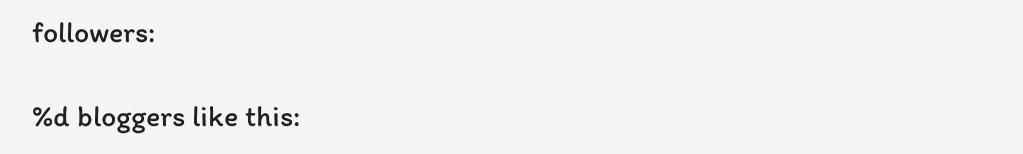followers:

%d bloggers like this: